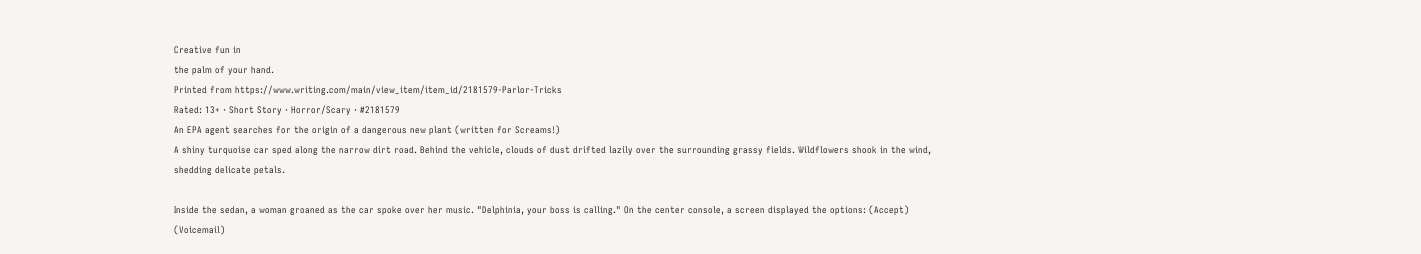Creative fun in
the palm of your hand.
Printed from https://www.writing.com/main/view_item/item_id/2181579-Parlor-Tricks
Rated: 13+ · Short Story · Horror/Scary · #2181579
An EPA agent searches for the origin of a dangerous new plant (written for Screams!)
A shiny turquoise car sped along the narrow dirt road. Behind the vehicle, clouds of dust drifted lazily over the surrounding grassy fields. Wildflowers shook in the wind, shedding delicate petals.

Inside the sedan, a woman groaned as the car spoke over her music. "Delphinia, your boss is calling." On the center console, a screen displayed the options: (Accept) (Voicemail)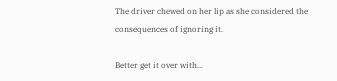The driver chewed on her lip as she considered the consequences of ignoring it.

Better get it over with...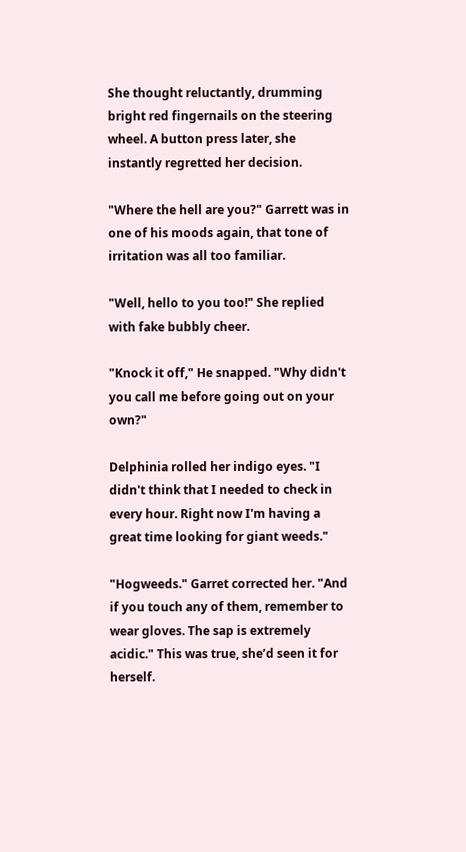She thought reluctantly, drumming bright red fingernails on the steering wheel. A button press later, she instantly regretted her decision.

"Where the hell are you?" Garrett was in one of his moods again, that tone of irritation was all too familiar.

"Well, hello to you too!" She replied with fake bubbly cheer.

"Knock it off," He snapped. "Why didn't you call me before going out on your own?"

Delphinia rolled her indigo eyes. "I didn't think that I needed to check in every hour. Right now I'm having a great time looking for giant weeds."

"Hogweeds." Garret corrected her. "And if you touch any of them, remember to wear gloves. The sap is extremely acidic." This was true, she’d seen it for herself.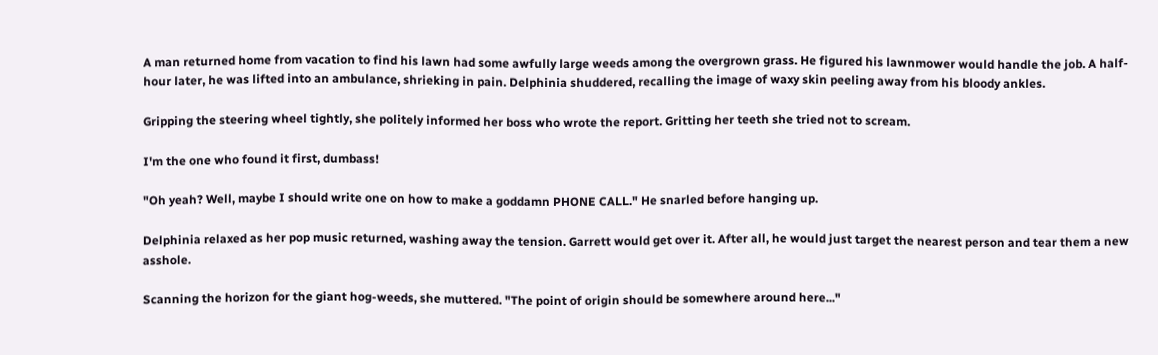A man returned home from vacation to find his lawn had some awfully large weeds among the overgrown grass. He figured his lawnmower would handle the job. A half-hour later, he was lifted into an ambulance, shrieking in pain. Delphinia shuddered, recalling the image of waxy skin peeling away from his bloody ankles.

Gripping the steering wheel tightly, she politely informed her boss who wrote the report. Gritting her teeth she tried not to scream.

I'm the one who found it first, dumbass!

"Oh yeah? Well, maybe I should write one on how to make a goddamn PHONE CALL." He snarled before hanging up.

Delphinia relaxed as her pop music returned, washing away the tension. Garrett would get over it. After all, he would just target the nearest person and tear them a new asshole.

Scanning the horizon for the giant hog-weeds, she muttered. "The point of origin should be somewhere around here..."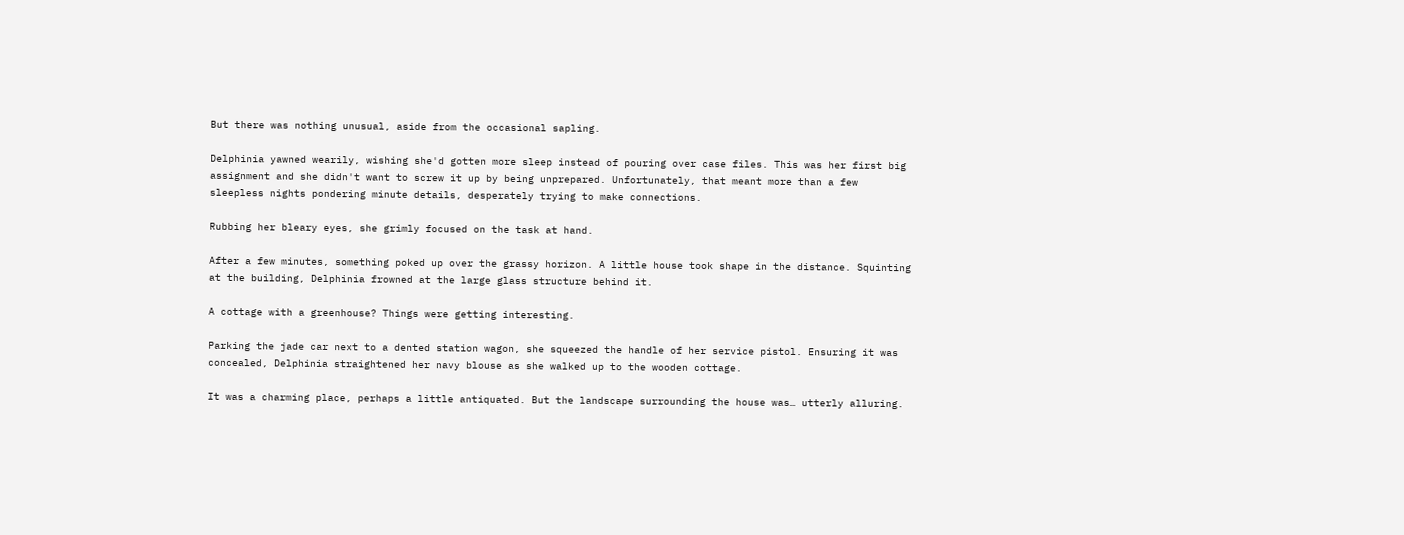But there was nothing unusual, aside from the occasional sapling.

Delphinia yawned wearily, wishing she'd gotten more sleep instead of pouring over case files. This was her first big assignment and she didn't want to screw it up by being unprepared. Unfortunately, that meant more than a few sleepless nights pondering minute details, desperately trying to make connections.

Rubbing her bleary eyes, she grimly focused on the task at hand.

After a few minutes, something poked up over the grassy horizon. A little house took shape in the distance. Squinting at the building, Delphinia frowned at the large glass structure behind it.

A cottage with a greenhouse? Things were getting interesting.

Parking the jade car next to a dented station wagon, she squeezed the handle of her service pistol. Ensuring it was concealed, Delphinia straightened her navy blouse as she walked up to the wooden cottage.

It was a charming place, perhaps a little antiquated. But the landscape surrounding the house was… utterly alluring.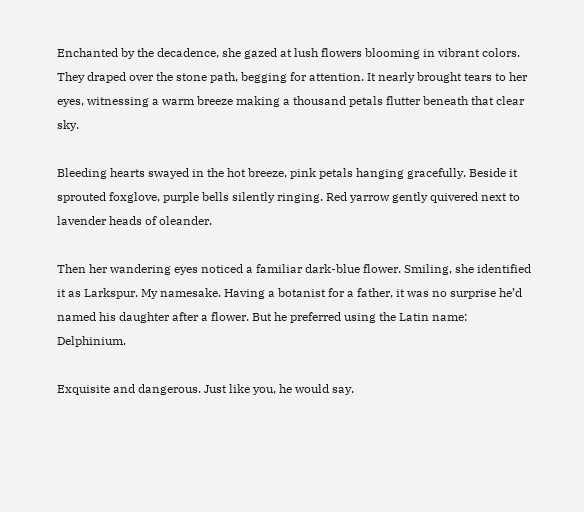Enchanted by the decadence, she gazed at lush flowers blooming in vibrant colors. They draped over the stone path, begging for attention. It nearly brought tears to her eyes, witnessing a warm breeze making a thousand petals flutter beneath that clear sky.

Bleeding hearts swayed in the hot breeze, pink petals hanging gracefully. Beside it sprouted foxglove, purple bells silently ringing. Red yarrow gently quivered next to lavender heads of oleander.

Then her wandering eyes noticed a familiar dark-blue flower. Smiling, she identified it as Larkspur. My namesake. Having a botanist for a father, it was no surprise he’d named his daughter after a flower. But he preferred using the Latin name: Delphinium.

Exquisite and dangerous. Just like you, he would say.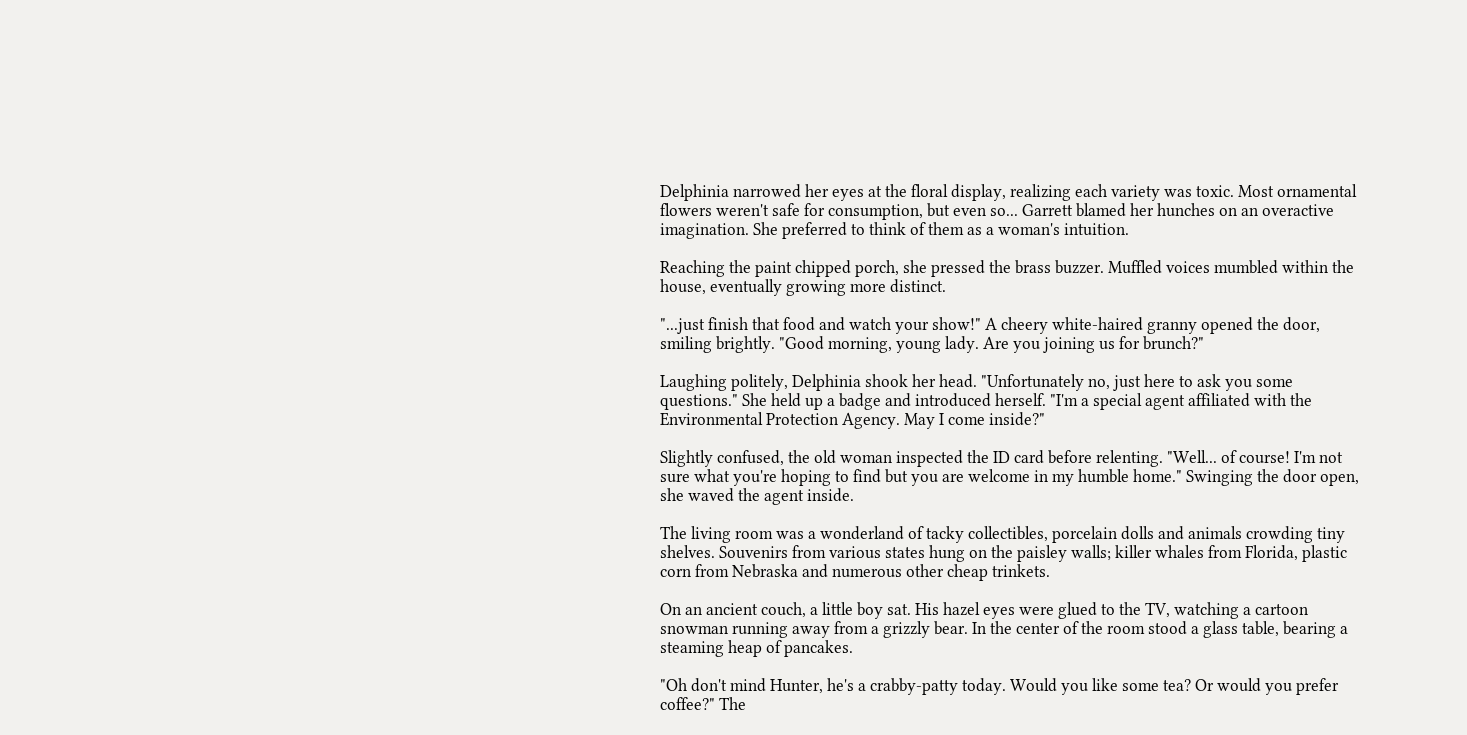Delphinia narrowed her eyes at the floral display, realizing each variety was toxic. Most ornamental flowers weren't safe for consumption, but even so... Garrett blamed her hunches on an overactive imagination. She preferred to think of them as a woman's intuition.

Reaching the paint chipped porch, she pressed the brass buzzer. Muffled voices mumbled within the house, eventually growing more distinct.

"...just finish that food and watch your show!" A cheery white-haired granny opened the door, smiling brightly. "Good morning, young lady. Are you joining us for brunch?"

Laughing politely, Delphinia shook her head. "Unfortunately no, just here to ask you some questions." She held up a badge and introduced herself. "I'm a special agent affiliated with the Environmental Protection Agency. May I come inside?"

Slightly confused, the old woman inspected the ID card before relenting. "Well... of course! I'm not sure what you're hoping to find but you are welcome in my humble home." Swinging the door open, she waved the agent inside.

The living room was a wonderland of tacky collectibles, porcelain dolls and animals crowding tiny shelves. Souvenirs from various states hung on the paisley walls; killer whales from Florida, plastic corn from Nebraska and numerous other cheap trinkets.

On an ancient couch, a little boy sat. His hazel eyes were glued to the TV, watching a cartoon snowman running away from a grizzly bear. In the center of the room stood a glass table, bearing a steaming heap of pancakes.

"Oh don't mind Hunter, he's a crabby-patty today. Would you like some tea? Or would you prefer coffee?" The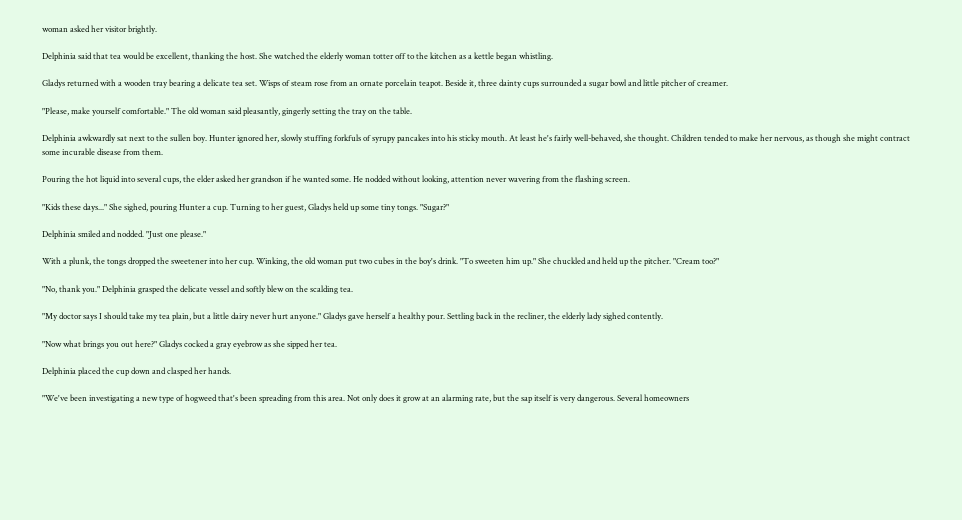woman asked her visitor brightly.

Delphinia said that tea would be excellent, thanking the host. She watched the elderly woman totter off to the kitchen as a kettle began whistling.

Gladys returned with a wooden tray bearing a delicate tea set. Wisps of steam rose from an ornate porcelain teapot. Beside it, three dainty cups surrounded a sugar bowl and little pitcher of creamer.

"Please, make yourself comfortable." The old woman said pleasantly, gingerly setting the tray on the table.

Delphinia awkwardly sat next to the sullen boy. Hunter ignored her, slowly stuffing forkfuls of syrupy pancakes into his sticky mouth. At least he's fairly well-behaved, she thought. Children tended to make her nervous, as though she might contract some incurable disease from them.

Pouring the hot liquid into several cups, the elder asked her grandson if he wanted some. He nodded without looking, attention never wavering from the flashing screen.

"Kids these days..." She sighed, pouring Hunter a cup. Turning to her guest, Gladys held up some tiny tongs. "Sugar?"

Delphinia smiled and nodded. "Just one please."

With a plunk, the tongs dropped the sweetener into her cup. Winking, the old woman put two cubes in the boy's drink. "To sweeten him up." She chuckled and held up the pitcher. "Cream too?"

"No, thank you." Delphinia grasped the delicate vessel and softly blew on the scalding tea.

"My doctor says I should take my tea plain, but a little dairy never hurt anyone." Gladys gave herself a healthy pour. Settling back in the recliner, the elderly lady sighed contently.

"Now what brings you out here?" Gladys cocked a gray eyebrow as she sipped her tea.

Delphinia placed the cup down and clasped her hands.

"We've been investigating a new type of hogweed that's been spreading from this area. Not only does it grow at an alarming rate, but the sap itself is very dangerous. Several homeowners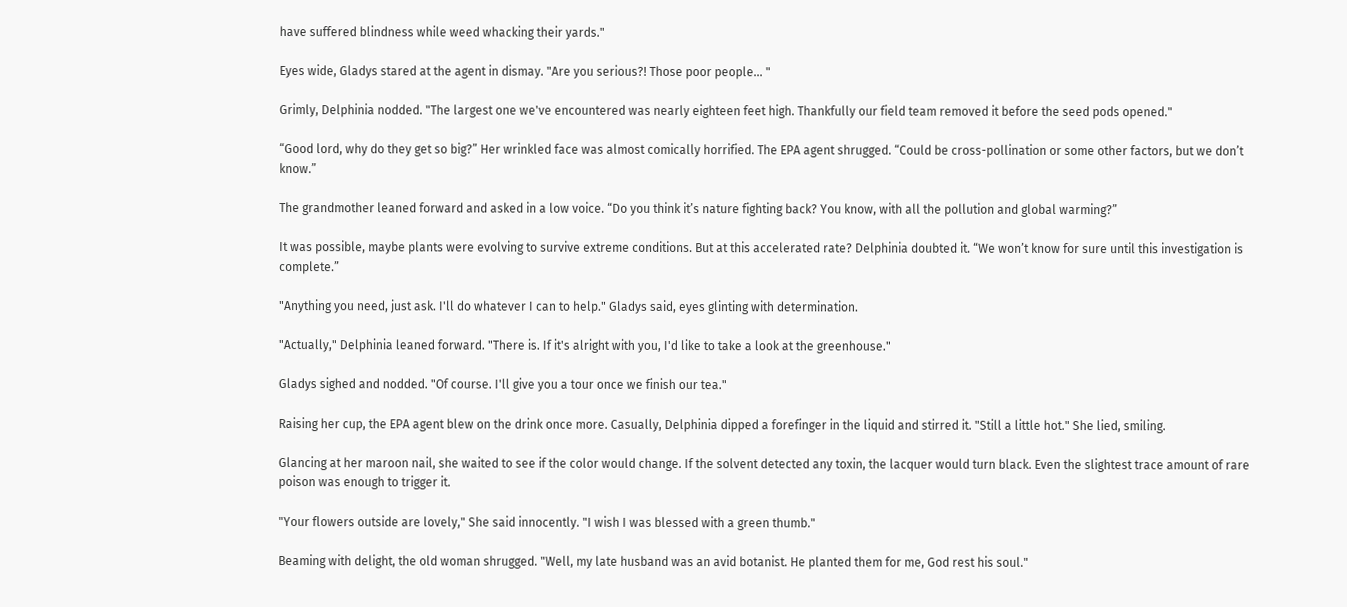have suffered blindness while weed whacking their yards."

Eyes wide, Gladys stared at the agent in dismay. "Are you serious?! Those poor people... "

Grimly, Delphinia nodded. "The largest one we've encountered was nearly eighteen feet high. Thankfully our field team removed it before the seed pods opened."

“Good lord, why do they get so big?” Her wrinkled face was almost comically horrified. The EPA agent shrugged. “Could be cross-pollination or some other factors, but we don’t know.”

The grandmother leaned forward and asked in a low voice. “Do you think it’s nature fighting back? You know, with all the pollution and global warming?”

It was possible, maybe plants were evolving to survive extreme conditions. But at this accelerated rate? Delphinia doubted it. “We won’t know for sure until this investigation is complete.”

"Anything you need, just ask. I'll do whatever I can to help." Gladys said, eyes glinting with determination.

"Actually," Delphinia leaned forward. "There is. If it's alright with you, I'd like to take a look at the greenhouse."

Gladys sighed and nodded. "Of course. I'll give you a tour once we finish our tea."

Raising her cup, the EPA agent blew on the drink once more. Casually, Delphinia dipped a forefinger in the liquid and stirred it. "Still a little hot." She lied, smiling.

Glancing at her maroon nail, she waited to see if the color would change. If the solvent detected any toxin, the lacquer would turn black. Even the slightest trace amount of rare poison was enough to trigger it.

"Your flowers outside are lovely," She said innocently. "I wish I was blessed with a green thumb."

Beaming with delight, the old woman shrugged. "Well, my late husband was an avid botanist. He planted them for me, God rest his soul."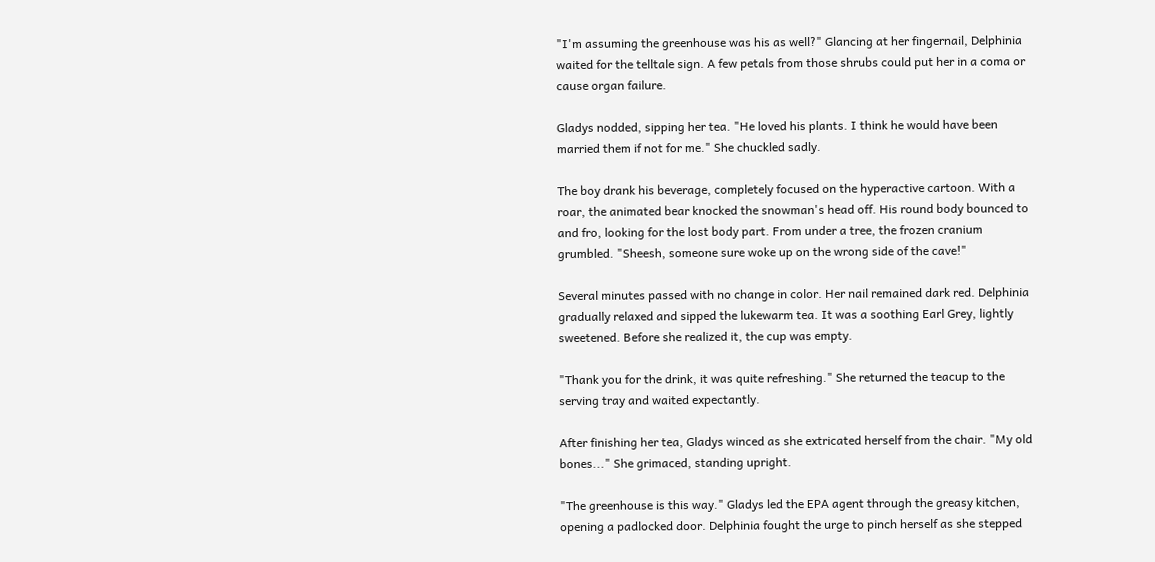"I'm assuming the greenhouse was his as well?" Glancing at her fingernail, Delphinia waited for the telltale sign. A few petals from those shrubs could put her in a coma or cause organ failure.

Gladys nodded, sipping her tea. "He loved his plants. I think he would have been married them if not for me." She chuckled sadly.

The boy drank his beverage, completely focused on the hyperactive cartoon. With a roar, the animated bear knocked the snowman's head off. His round body bounced to and fro, looking for the lost body part. From under a tree, the frozen cranium grumbled. "Sheesh, someone sure woke up on the wrong side of the cave!"

Several minutes passed with no change in color. Her nail remained dark red. Delphinia gradually relaxed and sipped the lukewarm tea. It was a soothing Earl Grey, lightly sweetened. Before she realized it, the cup was empty.

"Thank you for the drink, it was quite refreshing." She returned the teacup to the serving tray and waited expectantly.

After finishing her tea, Gladys winced as she extricated herself from the chair. "My old bones..." She grimaced, standing upright.

"The greenhouse is this way." Gladys led the EPA agent through the greasy kitchen, opening a padlocked door. Delphinia fought the urge to pinch herself as she stepped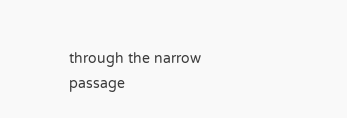through the narrow passage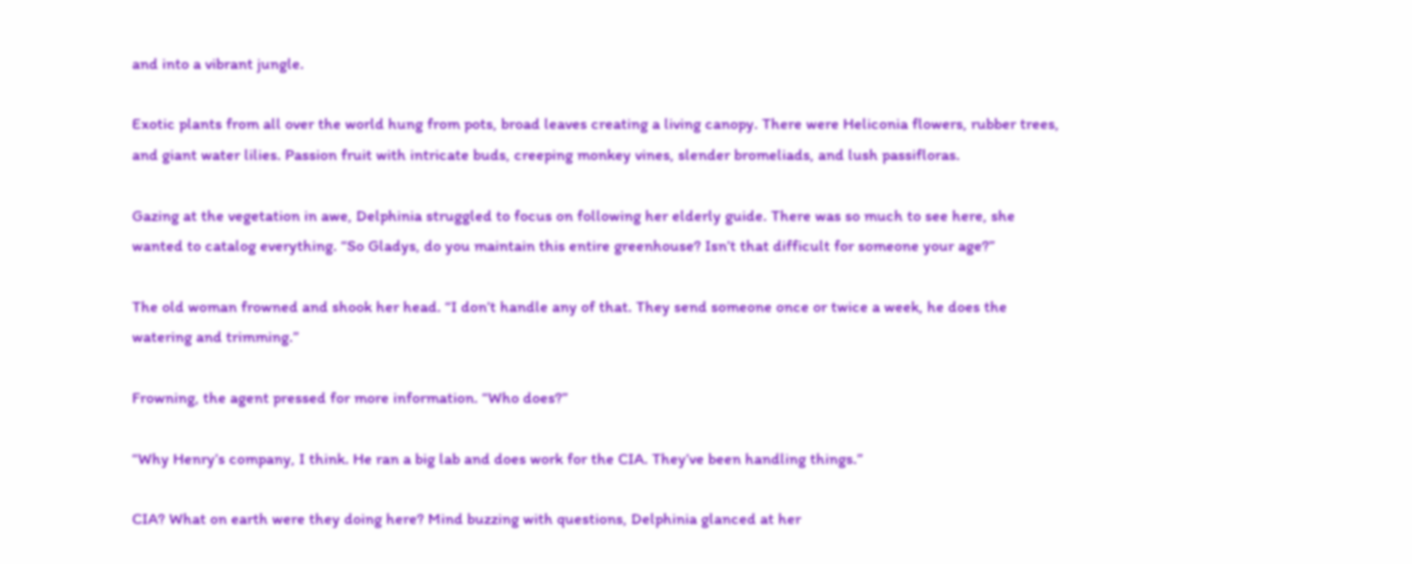and into a vibrant jungle.

Exotic plants from all over the world hung from pots, broad leaves creating a living canopy. There were Heliconia flowers, rubber trees, and giant water lilies. Passion fruit with intricate buds, creeping monkey vines, slender bromeliads, and lush passifloras.

Gazing at the vegetation in awe, Delphinia struggled to focus on following her elderly guide. There was so much to see here, she wanted to catalog everything. “So Gladys, do you maintain this entire greenhouse? Isn’t that difficult for someone your age?”

The old woman frowned and shook her head. “I don’t handle any of that. They send someone once or twice a week, he does the watering and trimming.”

Frowning, the agent pressed for more information. “Who does?”

“Why Henry’s company, I think. He ran a big lab and does work for the CIA. They’ve been handling things.”

CIA? What on earth were they doing here? Mind buzzing with questions, Delphinia glanced at her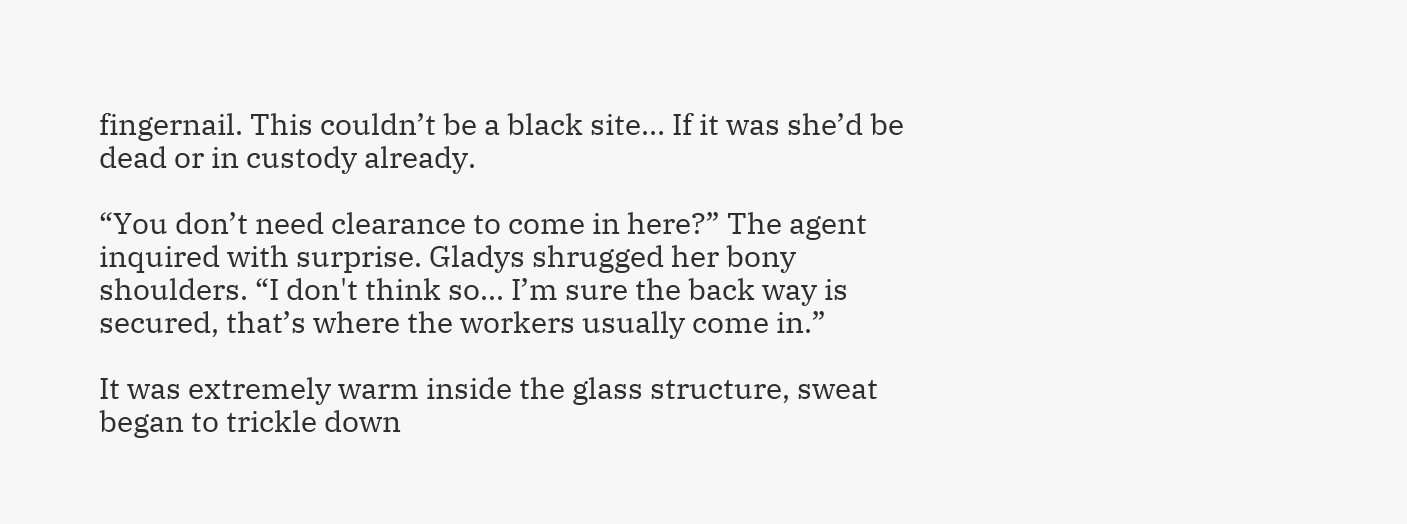fingernail. This couldn’t be a black site… If it was she’d be dead or in custody already.

“You don’t need clearance to come in here?” The agent inquired with surprise. Gladys shrugged her bony shoulders. “I don't think so... I’m sure the back way is secured, that’s where the workers usually come in.”

It was extremely warm inside the glass structure, sweat began to trickle down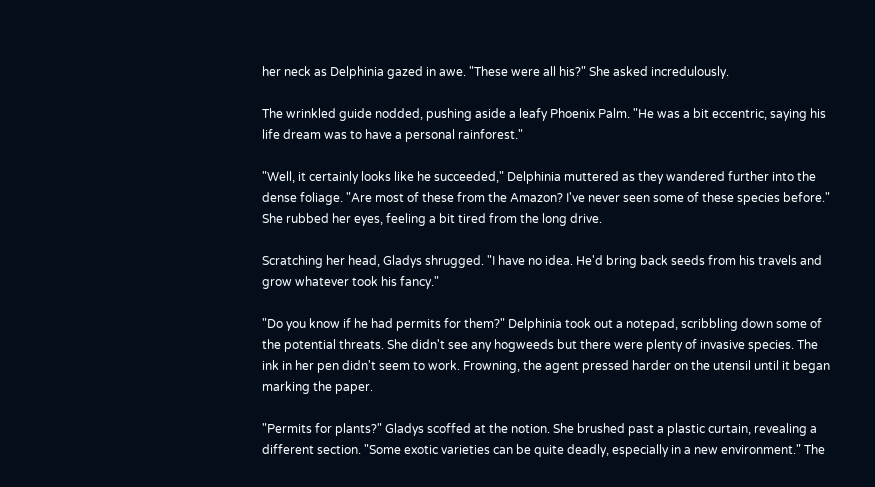her neck as Delphinia gazed in awe. "These were all his?" She asked incredulously.

The wrinkled guide nodded, pushing aside a leafy Phoenix Palm. "He was a bit eccentric, saying his life dream was to have a personal rainforest."

"Well, it certainly looks like he succeeded," Delphinia muttered as they wandered further into the dense foliage. "Are most of these from the Amazon? I've never seen some of these species before." She rubbed her eyes, feeling a bit tired from the long drive.

Scratching her head, Gladys shrugged. "I have no idea. He'd bring back seeds from his travels and grow whatever took his fancy."

"Do you know if he had permits for them?" Delphinia took out a notepad, scribbling down some of the potential threats. She didn't see any hogweeds but there were plenty of invasive species. The ink in her pen didn't seem to work. Frowning, the agent pressed harder on the utensil until it began marking the paper.

"Permits for plants?" Gladys scoffed at the notion. She brushed past a plastic curtain, revealing a different section. "Some exotic varieties can be quite deadly, especially in a new environment." The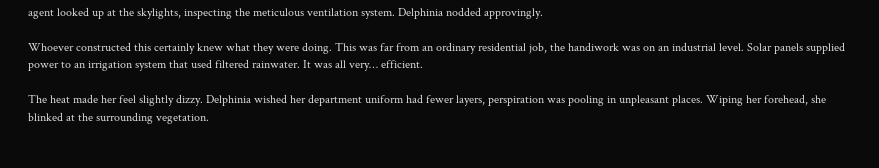agent looked up at the skylights, inspecting the meticulous ventilation system. Delphinia nodded approvingly.

Whoever constructed this certainly knew what they were doing. This was far from an ordinary residential job, the handiwork was on an industrial level. Solar panels supplied power to an irrigation system that used filtered rainwater. It was all very… efficient.

The heat made her feel slightly dizzy. Delphinia wished her department uniform had fewer layers, perspiration was pooling in unpleasant places. Wiping her forehead, she blinked at the surrounding vegetation.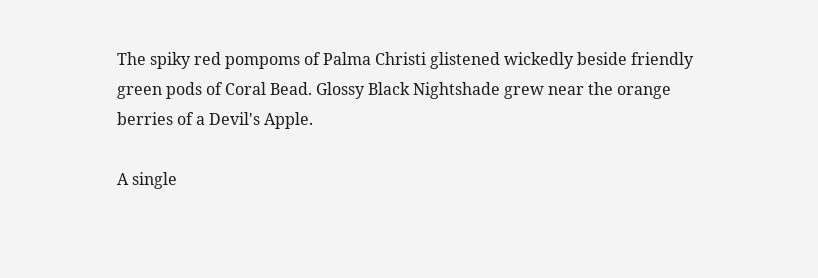The spiky red pompoms of Palma Christi glistened wickedly beside friendly green pods of Coral Bead. Glossy Black Nightshade grew near the orange berries of a Devil's Apple.

A single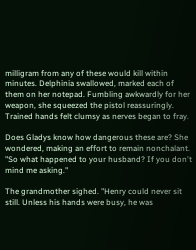milligram from any of these would kill within minutes. Delphinia swallowed, marked each of them on her notepad. Fumbling awkwardly for her weapon, she squeezed the pistol reassuringly. Trained hands felt clumsy as nerves began to fray.

Does Gladys know how dangerous these are? She wondered, making an effort to remain nonchalant. "So what happened to your husband? If you don't mind me asking."

The grandmother sighed. "Henry could never sit still. Unless his hands were busy, he was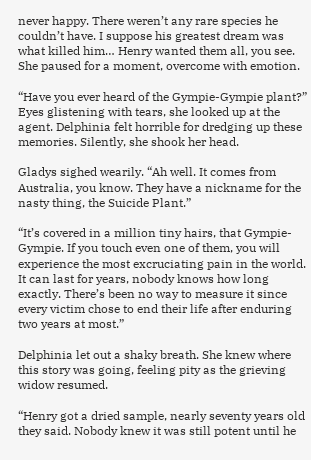never happy. There weren’t any rare species he couldn’t have. I suppose his greatest dream was what killed him… Henry wanted them all, you see. She paused for a moment, overcome with emotion.

“Have you ever heard of the Gympie-Gympie plant?” Eyes glistening with tears, she looked up at the agent. Delphinia felt horrible for dredging up these memories. Silently, she shook her head.

Gladys sighed wearily. “Ah well. It comes from Australia, you know. They have a nickname for the nasty thing, the Suicide Plant.”

“It’s covered in a million tiny hairs, that Gympie-Gympie. If you touch even one of them, you will experience the most excruciating pain in the world. It can last for years, nobody knows how long exactly. There’s been no way to measure it since every victim chose to end their life after enduring two years at most.”

Delphinia let out a shaky breath. She knew where this story was going, feeling pity as the grieving widow resumed.

“Henry got a dried sample, nearly seventy years old they said. Nobody knew it was still potent until he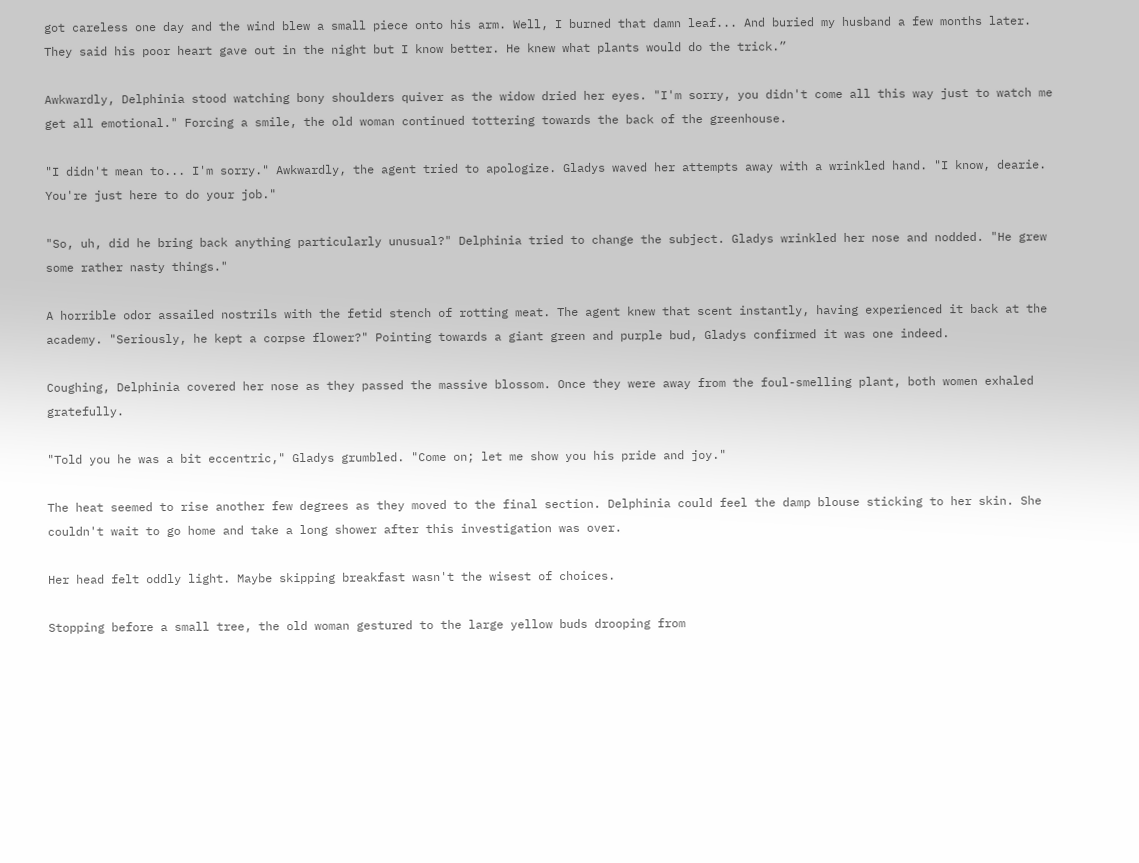got careless one day and the wind blew a small piece onto his arm. Well, I burned that damn leaf... And buried my husband a few months later. They said his poor heart gave out in the night but I know better. He knew what plants would do the trick.”

Awkwardly, Delphinia stood watching bony shoulders quiver as the widow dried her eyes. "I'm sorry, you didn't come all this way just to watch me get all emotional." Forcing a smile, the old woman continued tottering towards the back of the greenhouse.

"I didn't mean to... I'm sorry." Awkwardly, the agent tried to apologize. Gladys waved her attempts away with a wrinkled hand. "I know, dearie. You're just here to do your job."

"So, uh, did he bring back anything particularly unusual?" Delphinia tried to change the subject. Gladys wrinkled her nose and nodded. "He grew some rather nasty things."

A horrible odor assailed nostrils with the fetid stench of rotting meat. The agent knew that scent instantly, having experienced it back at the academy. "Seriously, he kept a corpse flower?" Pointing towards a giant green and purple bud, Gladys confirmed it was one indeed.

Coughing, Delphinia covered her nose as they passed the massive blossom. Once they were away from the foul-smelling plant, both women exhaled gratefully.

"Told you he was a bit eccentric," Gladys grumbled. "Come on; let me show you his pride and joy."

The heat seemed to rise another few degrees as they moved to the final section. Delphinia could feel the damp blouse sticking to her skin. She couldn't wait to go home and take a long shower after this investigation was over.

Her head felt oddly light. Maybe skipping breakfast wasn't the wisest of choices.

Stopping before a small tree, the old woman gestured to the large yellow buds drooping from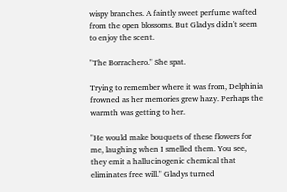wispy branches. A faintly sweet perfume wafted from the open blossoms. But Gladys didn't seem to enjoy the scent.

"The Borrachero." She spat.

Trying to remember where it was from, Delphinia frowned as her memories grew hazy. Perhaps the warmth was getting to her.

"He would make bouquets of these flowers for me, laughing when I smelled them. You see, they emit a hallucinogenic chemical that eliminates free will." Gladys turned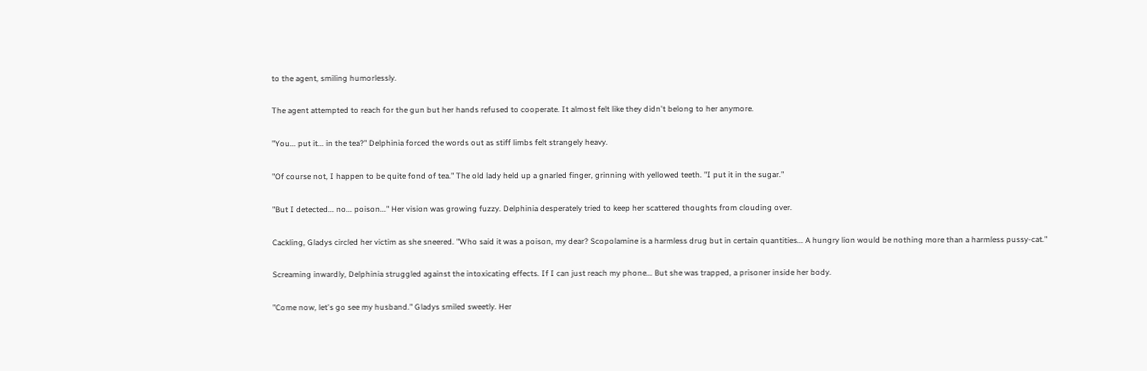to the agent, smiling humorlessly.

The agent attempted to reach for the gun but her hands refused to cooperate. It almost felt like they didn't belong to her anymore.

"You... put it... in the tea?" Delphinia forced the words out as stiff limbs felt strangely heavy.

"Of course not, I happen to be quite fond of tea." The old lady held up a gnarled finger, grinning with yellowed teeth. "I put it in the sugar."

"But I detected... no... poison..." Her vision was growing fuzzy. Delphinia desperately tried to keep her scattered thoughts from clouding over.

Cackling, Gladys circled her victim as she sneered. "Who said it was a poison, my dear? Scopolamine is a harmless drug but in certain quantities... A hungry lion would be nothing more than a harmless pussy-cat."

Screaming inwardly, Delphinia struggled against the intoxicating effects. If I can just reach my phone... But she was trapped, a prisoner inside her body.

"Come now, let's go see my husband." Gladys smiled sweetly. Her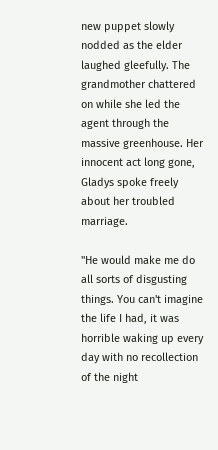new puppet slowly nodded as the elder laughed gleefully. The grandmother chattered on while she led the agent through the massive greenhouse. Her innocent act long gone, Gladys spoke freely about her troubled marriage.

"He would make me do all sorts of disgusting things. You can't imagine the life I had, it was horrible waking up every day with no recollection of the night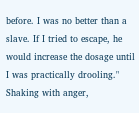before. I was no better than a slave. If I tried to escape, he would increase the dosage until I was practically drooling." Shaking with anger,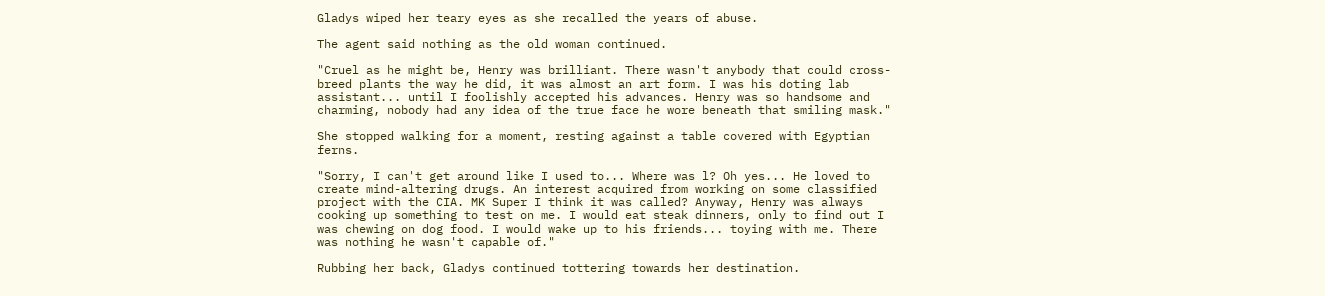Gladys wiped her teary eyes as she recalled the years of abuse.

The agent said nothing as the old woman continued.

"Cruel as he might be, Henry was brilliant. There wasn't anybody that could cross-breed plants the way he did, it was almost an art form. I was his doting lab assistant... until I foolishly accepted his advances. Henry was so handsome and charming, nobody had any idea of the true face he wore beneath that smiling mask."

She stopped walking for a moment, resting against a table covered with Egyptian ferns.

"Sorry, I can't get around like I used to... Where was l? Oh yes... He loved to create mind-altering drugs. An interest acquired from working on some classified project with the CIA. MK Super I think it was called? Anyway, Henry was always cooking up something to test on me. I would eat steak dinners, only to find out I was chewing on dog food. I would wake up to his friends... toying with me. There was nothing he wasn't capable of."

Rubbing her back, Gladys continued tottering towards her destination.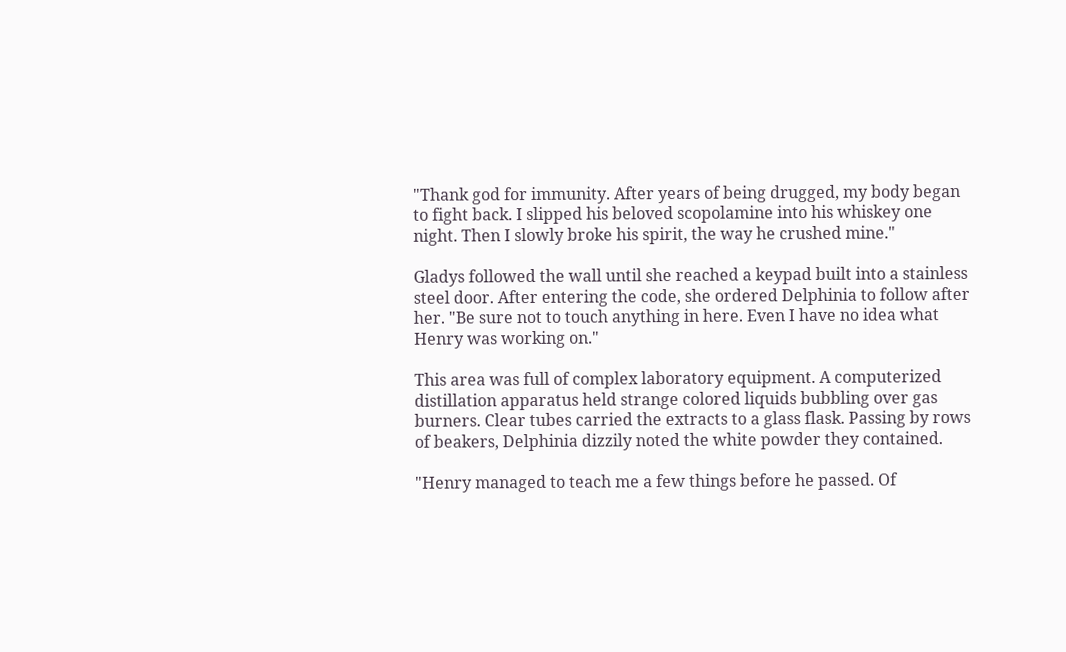"Thank god for immunity. After years of being drugged, my body began to fight back. I slipped his beloved scopolamine into his whiskey one night. Then I slowly broke his spirit, the way he crushed mine."

Gladys followed the wall until she reached a keypad built into a stainless steel door. After entering the code, she ordered Delphinia to follow after her. "Be sure not to touch anything in here. Even I have no idea what Henry was working on."

This area was full of complex laboratory equipment. A computerized distillation apparatus held strange colored liquids bubbling over gas burners. Clear tubes carried the extracts to a glass flask. Passing by rows of beakers, Delphinia dizzily noted the white powder they contained.

"Henry managed to teach me a few things before he passed. Of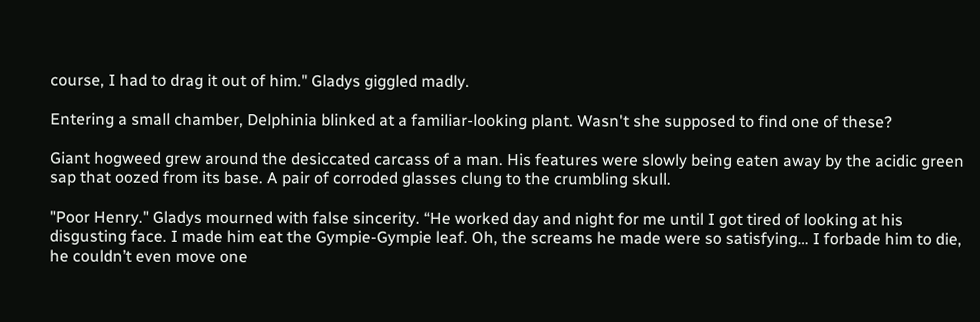course, I had to drag it out of him." Gladys giggled madly.

Entering a small chamber, Delphinia blinked at a familiar-looking plant. Wasn't she supposed to find one of these?

Giant hogweed grew around the desiccated carcass of a man. His features were slowly being eaten away by the acidic green sap that oozed from its base. A pair of corroded glasses clung to the crumbling skull.

"Poor Henry." Gladys mourned with false sincerity. “He worked day and night for me until I got tired of looking at his disgusting face. I made him eat the Gympie-Gympie leaf. Oh, the screams he made were so satisfying… I forbade him to die, he couldn’t even move one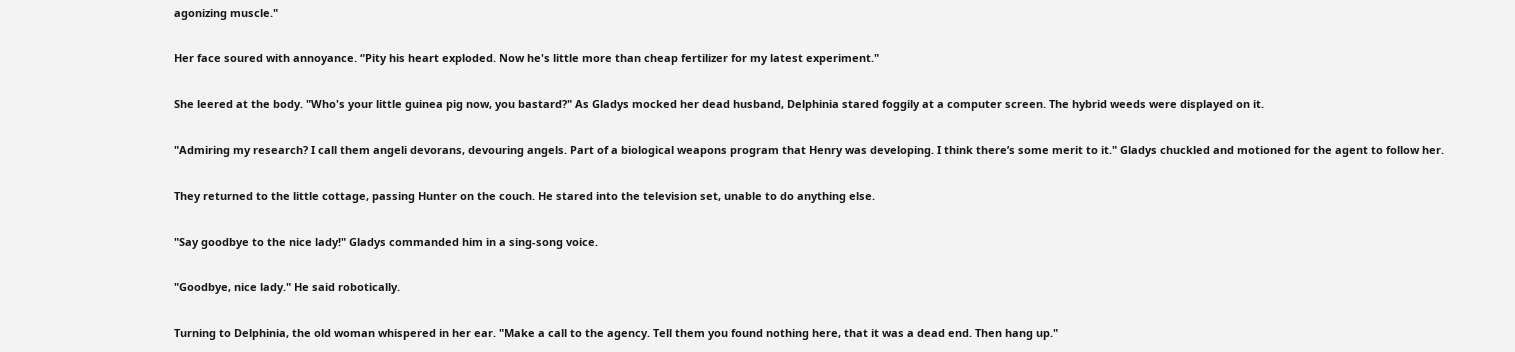agonizing muscle."

Her face soured with annoyance. “Pity his heart exploded. Now he's little more than cheap fertilizer for my latest experiment."

She leered at the body. "Who's your little guinea pig now, you bastard?" As Gladys mocked her dead husband, Delphinia stared foggily at a computer screen. The hybrid weeds were displayed on it.

"Admiring my research? I call them angeli devorans, devouring angels. Part of a biological weapons program that Henry was developing. I think there’s some merit to it." Gladys chuckled and motioned for the agent to follow her.

They returned to the little cottage, passing Hunter on the couch. He stared into the television set, unable to do anything else.

"Say goodbye to the nice lady!" Gladys commanded him in a sing-song voice.

"Goodbye, nice lady." He said robotically.

Turning to Delphinia, the old woman whispered in her ear. "Make a call to the agency. Tell them you found nothing here, that it was a dead end. Then hang up."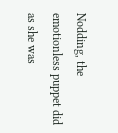Nodding, the emotionless puppet did as she was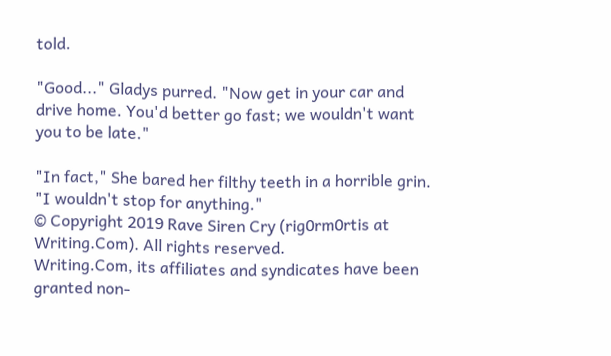told.

"Good..." Gladys purred. "Now get in your car and drive home. You'd better go fast; we wouldn't want you to be late."

"In fact," She bared her filthy teeth in a horrible grin. "I wouldn't stop for anything."
© Copyright 2019 Rave Siren Cry (rig0rm0rtis at Writing.Com). All rights reserved.
Writing.Com, its affiliates and syndicates have been granted non-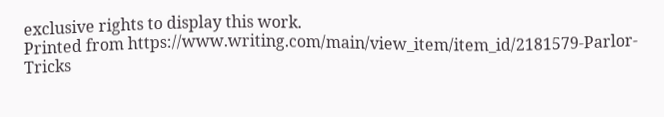exclusive rights to display this work.
Printed from https://www.writing.com/main/view_item/item_id/2181579-Parlor-Tricks